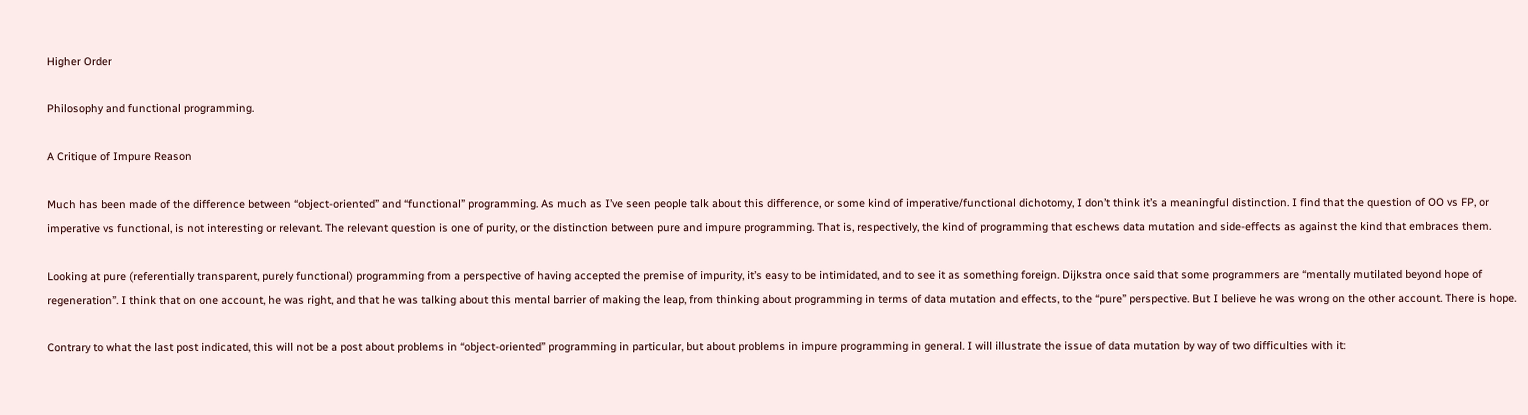Higher Order

Philosophy and functional programming.

A Critique of Impure Reason

Much has been made of the difference between “object-oriented” and “functional” programming. As much as I’ve seen people talk about this difference, or some kind of imperative/functional dichotomy, I don’t think it’s a meaningful distinction. I find that the question of OO vs FP, or imperative vs functional, is not interesting or relevant. The relevant question is one of purity, or the distinction between pure and impure programming. That is, respectively, the kind of programming that eschews data mutation and side-effects as against the kind that embraces them.

Looking at pure (referentially transparent, purely functional) programming from a perspective of having accepted the premise of impurity, it’s easy to be intimidated, and to see it as something foreign. Dijkstra once said that some programmers are “mentally mutilated beyond hope of regeneration”. I think that on one account, he was right, and that he was talking about this mental barrier of making the leap, from thinking about programming in terms of data mutation and effects, to the “pure” perspective. But I believe he was wrong on the other account. There is hope.

Contrary to what the last post indicated, this will not be a post about problems in “object-oriented” programming in particular, but about problems in impure programming in general. I will illustrate the issue of data mutation by way of two difficulties with it: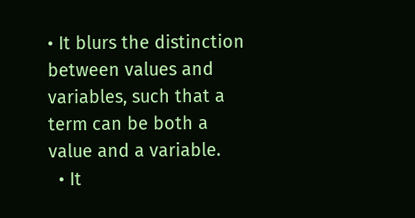• It blurs the distinction between values and variables, such that a term can be both a value and a variable.
  • It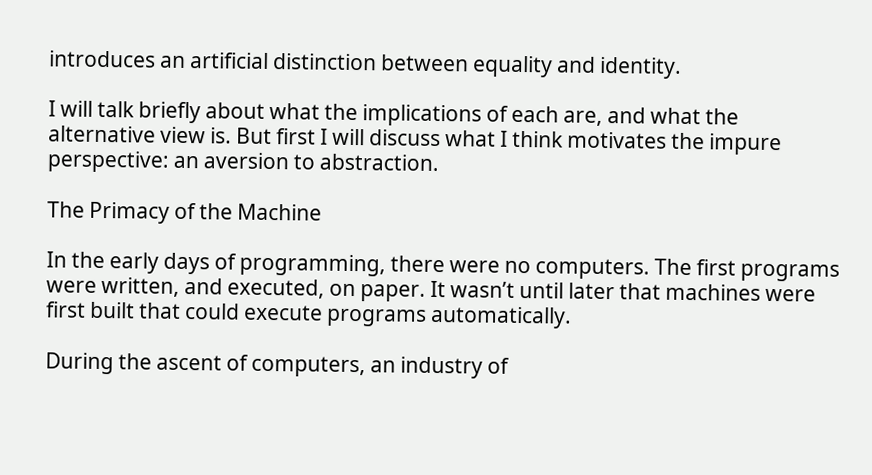introduces an artificial distinction between equality and identity.

I will talk briefly about what the implications of each are, and what the alternative view is. But first I will discuss what I think motivates the impure perspective: an aversion to abstraction.

The Primacy of the Machine

In the early days of programming, there were no computers. The first programs were written, and executed, on paper. It wasn’t until later that machines were first built that could execute programs automatically.

During the ascent of computers, an industry of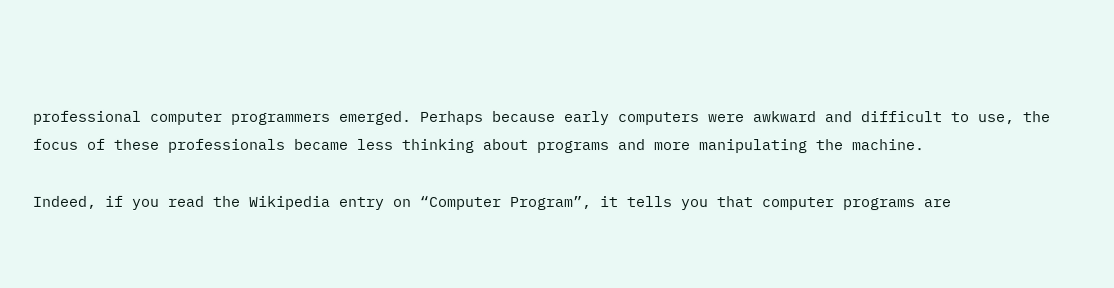professional computer programmers emerged. Perhaps because early computers were awkward and difficult to use, the focus of these professionals became less thinking about programs and more manipulating the machine.

Indeed, if you read the Wikipedia entry on “Computer Program”, it tells you that computer programs are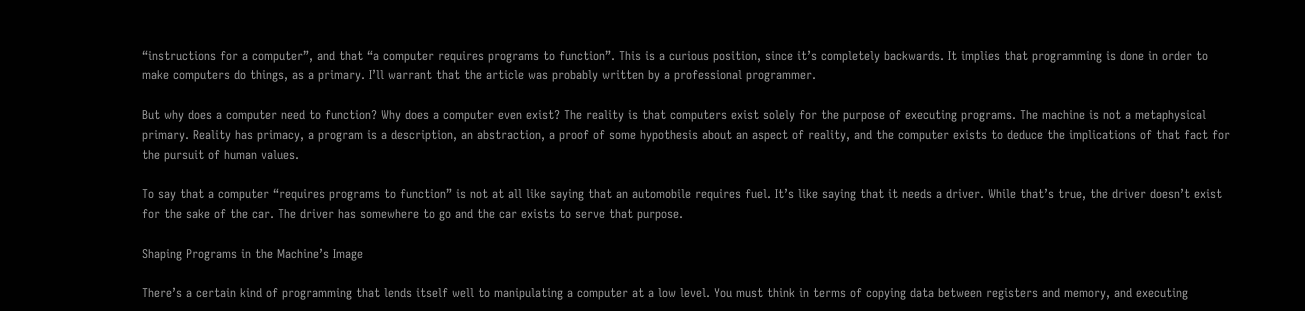“instructions for a computer”, and that “a computer requires programs to function”. This is a curious position, since it’s completely backwards. It implies that programming is done in order to make computers do things, as a primary. I’ll warrant that the article was probably written by a professional programmer.

But why does a computer need to function? Why does a computer even exist? The reality is that computers exist solely for the purpose of executing programs. The machine is not a metaphysical primary. Reality has primacy, a program is a description, an abstraction, a proof of some hypothesis about an aspect of reality, and the computer exists to deduce the implications of that fact for the pursuit of human values.

To say that a computer “requires programs to function” is not at all like saying that an automobile requires fuel. It’s like saying that it needs a driver. While that’s true, the driver doesn’t exist for the sake of the car. The driver has somewhere to go and the car exists to serve that purpose.

Shaping Programs in the Machine’s Image

There’s a certain kind of programming that lends itself well to manipulating a computer at a low level. You must think in terms of copying data between registers and memory, and executing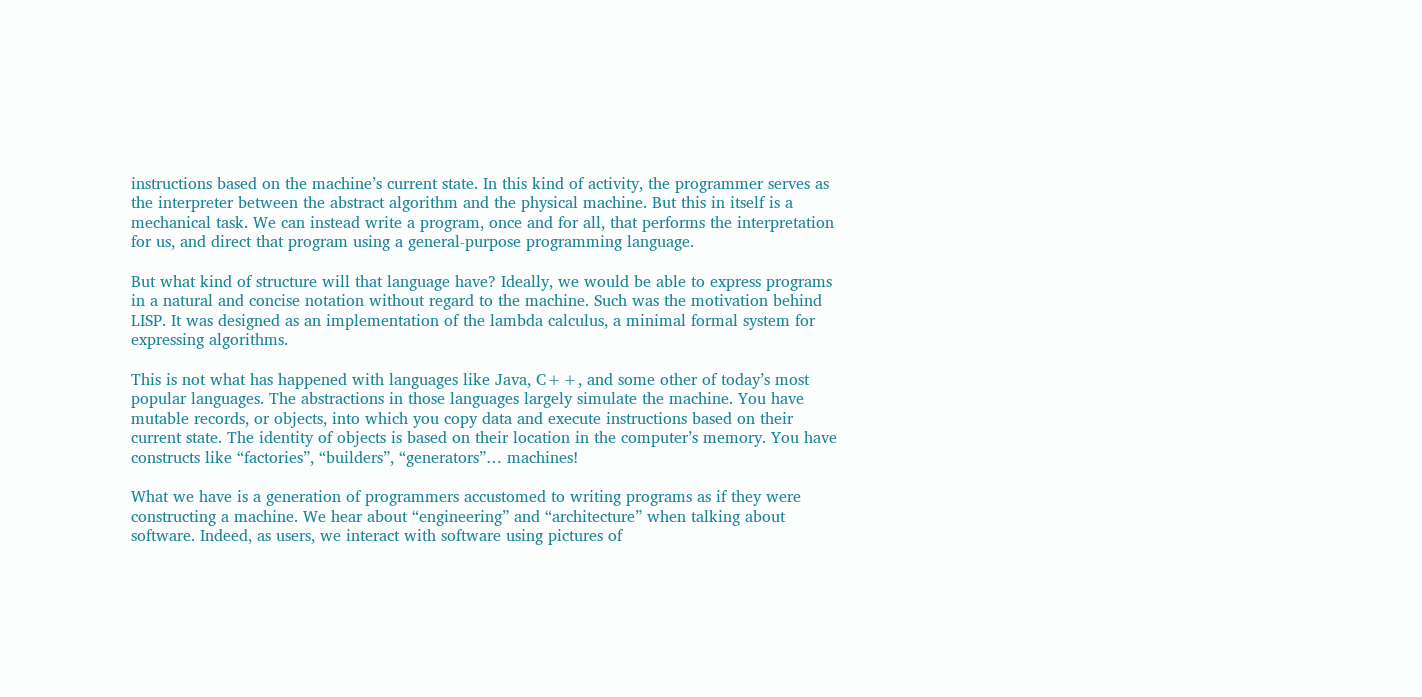instructions based on the machine’s current state. In this kind of activity, the programmer serves as the interpreter between the abstract algorithm and the physical machine. But this in itself is a mechanical task. We can instead write a program, once and for all, that performs the interpretation for us, and direct that program using a general-purpose programming language.

But what kind of structure will that language have? Ideally, we would be able to express programs in a natural and concise notation without regard to the machine. Such was the motivation behind LISP. It was designed as an implementation of the lambda calculus, a minimal formal system for expressing algorithms.

This is not what has happened with languages like Java, C++, and some other of today’s most popular languages. The abstractions in those languages largely simulate the machine. You have mutable records, or objects, into which you copy data and execute instructions based on their current state. The identity of objects is based on their location in the computer’s memory. You have constructs like “factories”, “builders”, “generators”… machines!

What we have is a generation of programmers accustomed to writing programs as if they were constructing a machine. We hear about “engineering” and “architecture” when talking about software. Indeed, as users, we interact with software using pictures of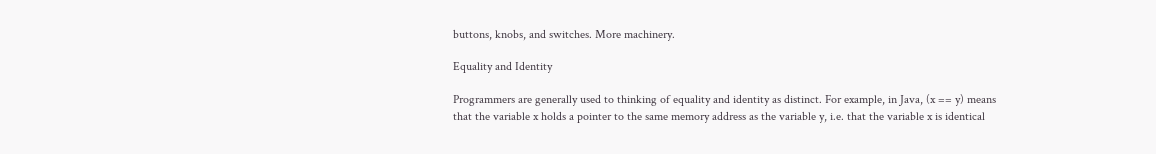buttons, knobs, and switches. More machinery.

Equality and Identity

Programmers are generally used to thinking of equality and identity as distinct. For example, in Java, (x == y) means that the variable x holds a pointer to the same memory address as the variable y, i.e. that the variable x is identical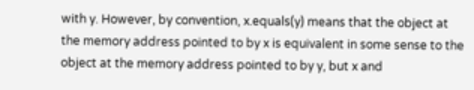with y. However, by convention, x.equals(y) means that the object at the memory address pointed to by x is equivalent in some sense to the object at the memory address pointed to by y, but x and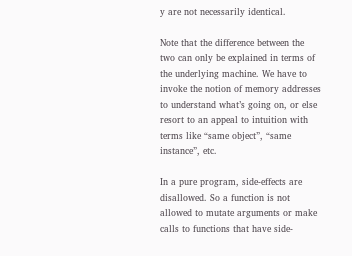y are not necessarily identical.

Note that the difference between the two can only be explained in terms of the underlying machine. We have to invoke the notion of memory addresses to understand what’s going on, or else resort to an appeal to intuition with terms like “same object”, “same instance”, etc.

In a pure program, side-effects are disallowed. So a function is not allowed to mutate arguments or make calls to functions that have side-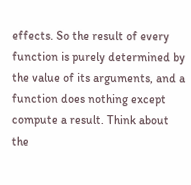effects. So the result of every function is purely determined by the value of its arguments, and a function does nothing except compute a result. Think about the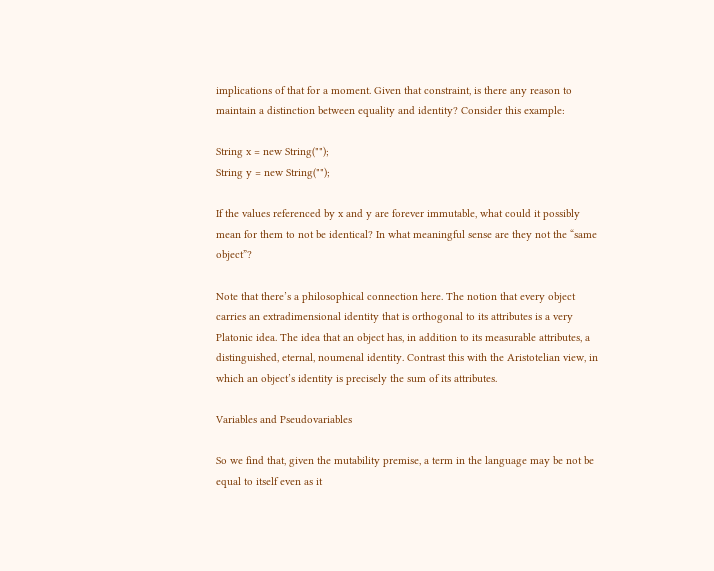implications of that for a moment. Given that constraint, is there any reason to maintain a distinction between equality and identity? Consider this example:

String x = new String("");
String y = new String("");

If the values referenced by x and y are forever immutable, what could it possibly mean for them to not be identical? In what meaningful sense are they not the “same object”?

Note that there’s a philosophical connection here. The notion that every object carries an extradimensional identity that is orthogonal to its attributes is a very Platonic idea. The idea that an object has, in addition to its measurable attributes, a distinguished, eternal, noumenal identity. Contrast this with the Aristotelian view, in which an object’s identity is precisely the sum of its attributes.

Variables and Pseudovariables

So we find that, given the mutability premise, a term in the language may be not be equal to itself even as it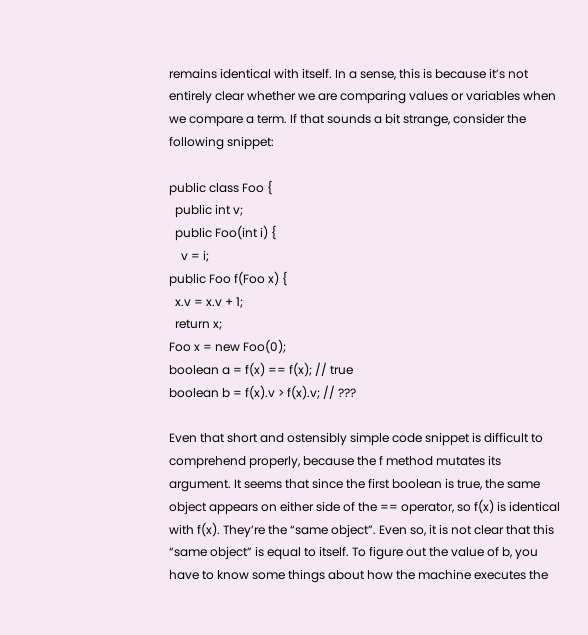remains identical with itself. In a sense, this is because it’s not entirely clear whether we are comparing values or variables when we compare a term. If that sounds a bit strange, consider the following snippet:

public class Foo {
  public int v;
  public Foo(int i) {
    v = i;
public Foo f(Foo x) {
  x.v = x.v + 1;
  return x;
Foo x = new Foo(0);
boolean a = f(x) == f(x); // true
boolean b = f(x).v > f(x).v; // ???

Even that short and ostensibly simple code snippet is difficult to comprehend properly, because the f method mutates its argument. It seems that since the first boolean is true, the same object appears on either side of the == operator, so f(x) is identical with f(x). They’re the “same object”. Even so, it is not clear that this “same object” is equal to itself. To figure out the value of b, you have to know some things about how the machine executes the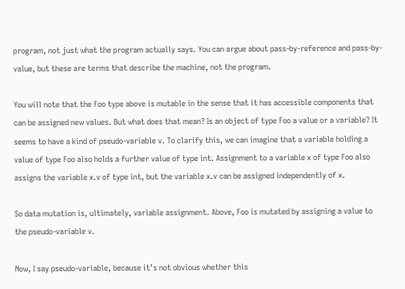program, not just what the program actually says. You can argue about pass-by-reference and pass-by-value, but these are terms that describe the machine, not the program.

You will note that the Foo type above is mutable in the sense that it has accessible components that can be assigned new values. But what does that mean? Is an object of type Foo a value or a variable? It seems to have a kind of pseudo-variable v. To clarify this, we can imagine that a variable holding a value of type Foo also holds a further value of type int. Assignment to a variable x of type Foo also assigns the variable x.v of type int, but the variable x.v can be assigned independently of x.

So data mutation is, ultimately, variable assignment. Above, Foo is mutated by assigning a value to the pseudo-variable v.

Now, I say pseudo-variable, because it’s not obvious whether this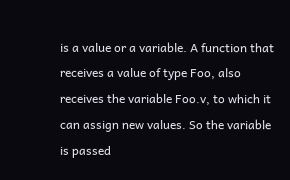is a value or a variable. A function that receives a value of type Foo, also receives the variable Foo.v, to which it can assign new values. So the variable is passed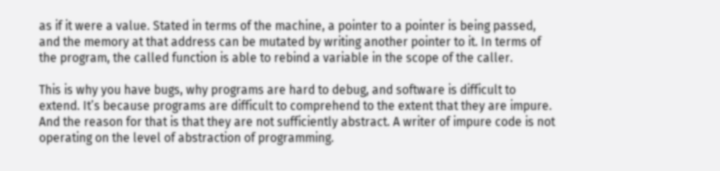as if it were a value. Stated in terms of the machine, a pointer to a pointer is being passed, and the memory at that address can be mutated by writing another pointer to it. In terms of the program, the called function is able to rebind a variable in the scope of the caller.

This is why you have bugs, why programs are hard to debug, and software is difficult to extend. It’s because programs are difficult to comprehend to the extent that they are impure. And the reason for that is that they are not sufficiently abstract. A writer of impure code is not operating on the level of abstraction of programming.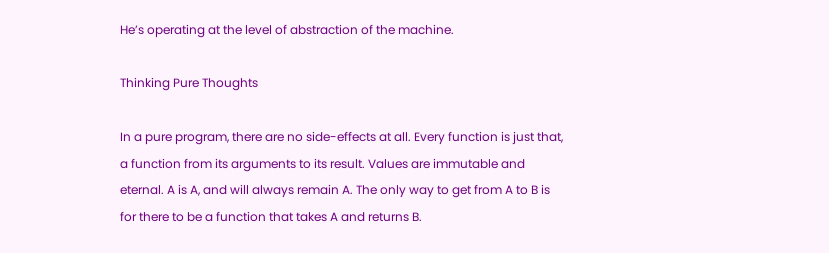He’s operating at the level of abstraction of the machine.

Thinking Pure Thoughts

In a pure program, there are no side-effects at all. Every function is just that, a function from its arguments to its result. Values are immutable and eternal. A is A, and will always remain A. The only way to get from A to B is for there to be a function that takes A and returns B.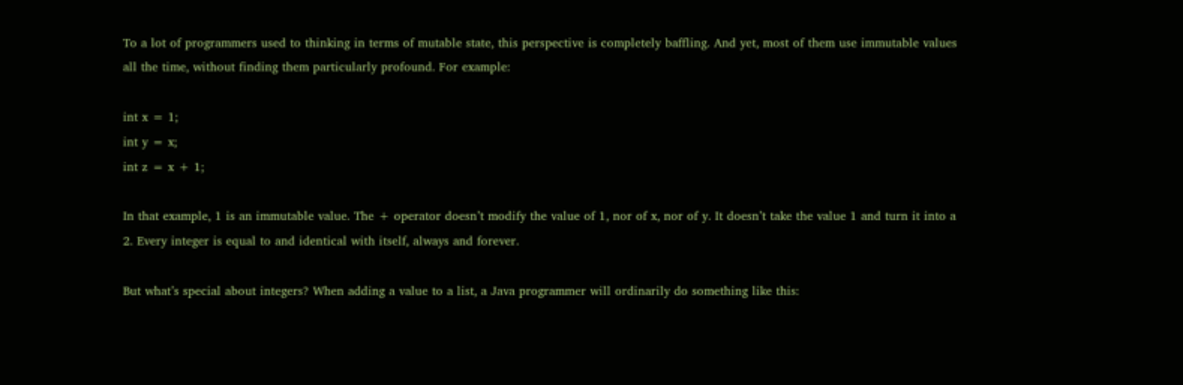To a lot of programmers used to thinking in terms of mutable state, this perspective is completely baffling. And yet, most of them use immutable values all the time, without finding them particularly profound. For example:

int x = 1;
int y = x;
int z = x + 1;

In that example, 1 is an immutable value. The + operator doesn’t modify the value of 1, nor of x, nor of y. It doesn’t take the value 1 and turn it into a 2. Every integer is equal to and identical with itself, always and forever.

But what’s special about integers? When adding a value to a list, a Java programmer will ordinarily do something like this: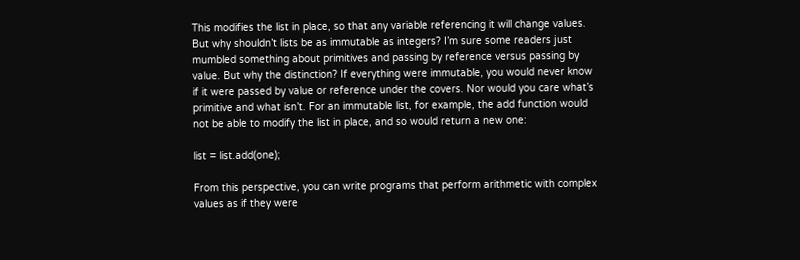This modifies the list in place, so that any variable referencing it will change values. But why shouldn’t lists be as immutable as integers? I’m sure some readers just mumbled something about primitives and passing by reference versus passing by value. But why the distinction? If everything were immutable, you would never know if it were passed by value or reference under the covers. Nor would you care what’s primitive and what isn’t. For an immutable list, for example, the add function would not be able to modify the list in place, and so would return a new one:

list = list.add(one);

From this perspective, you can write programs that perform arithmetic with complex values as if they were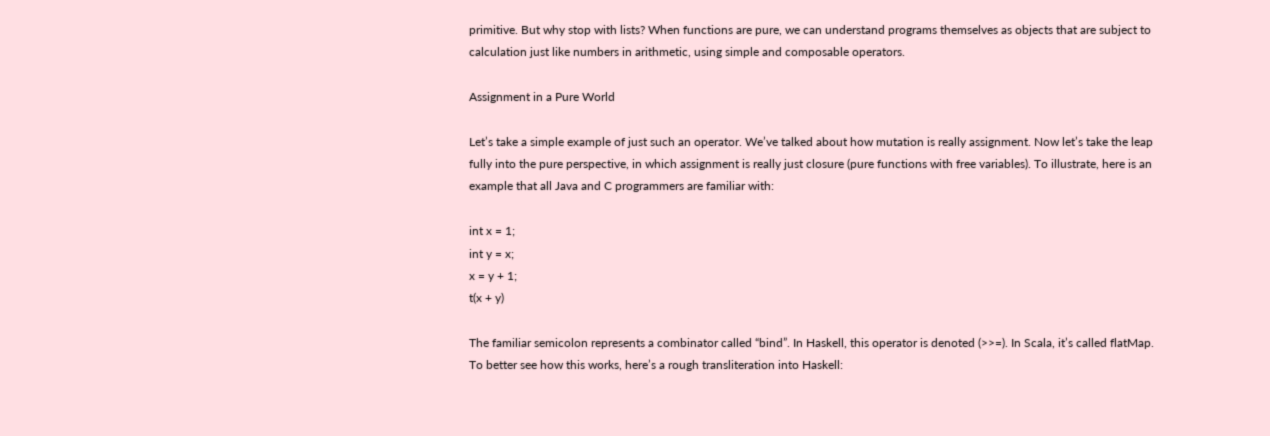primitive. But why stop with lists? When functions are pure, we can understand programs themselves as objects that are subject to calculation just like numbers in arithmetic, using simple and composable operators.

Assignment in a Pure World

Let’s take a simple example of just such an operator. We’ve talked about how mutation is really assignment. Now let’s take the leap fully into the pure perspective, in which assignment is really just closure (pure functions with free variables). To illustrate, here is an example that all Java and C programmers are familiar with:

int x = 1;
int y = x;
x = y + 1;
t(x + y)

The familiar semicolon represents a combinator called “bind”. In Haskell, this operator is denoted (>>=). In Scala, it’s called flatMap. To better see how this works, here’s a rough transliteration into Haskell: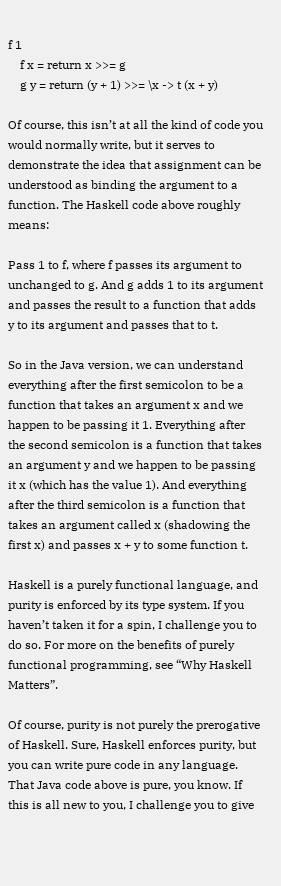f 1
    f x = return x >>= g
    g y = return (y + 1) >>= \x -> t (x + y)

Of course, this isn’t at all the kind of code you would normally write, but it serves to demonstrate the idea that assignment can be understood as binding the argument to a function. The Haskell code above roughly means:

Pass 1 to f, where f passes its argument to unchanged to g. And g adds 1 to its argument and passes the result to a function that adds y to its argument and passes that to t.

So in the Java version, we can understand everything after the first semicolon to be a function that takes an argument x and we happen to be passing it 1. Everything after the second semicolon is a function that takes an argument y and we happen to be passing it x (which has the value 1). And everything after the third semicolon is a function that takes an argument called x (shadowing the first x) and passes x + y to some function t.

Haskell is a purely functional language, and purity is enforced by its type system. If you haven’t taken it for a spin, I challenge you to do so. For more on the benefits of purely functional programming, see “Why Haskell Matters”.

Of course, purity is not purely the prerogative of Haskell. Sure, Haskell enforces purity, but you can write pure code in any language. That Java code above is pure, you know. If this is all new to you, I challenge you to give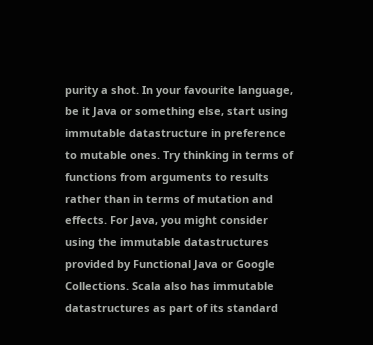purity a shot. In your favourite language, be it Java or something else, start using immutable datastructure in preference to mutable ones. Try thinking in terms of functions from arguments to results rather than in terms of mutation and effects. For Java, you might consider using the immutable datastructures provided by Functional Java or Google Collections. Scala also has immutable datastructures as part of its standard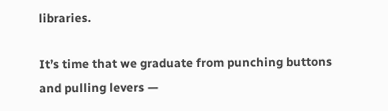libraries.

It’s time that we graduate from punching buttons and pulling levers —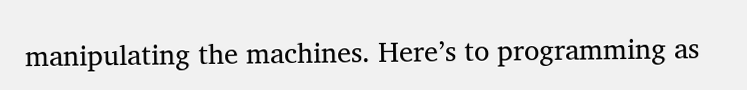manipulating the machines. Here’s to programming as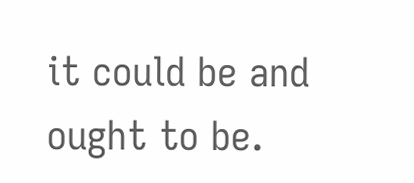it could be and ought to be.